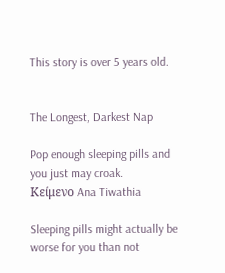This story is over 5 years old.


The Longest, Darkest Nap

Pop enough sleeping pills and you just may croak.
Κείμενο Ana Tiwathia

Sleeping pills might actually be worse for you than not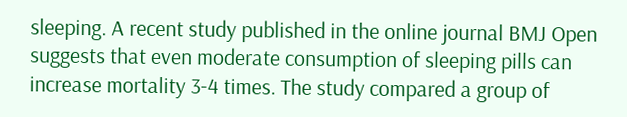sleeping. A recent study published in the online journal BMJ Open suggests that even moderate consumption of sleeping pills can increase mortality 3-4 times. The study compared a group of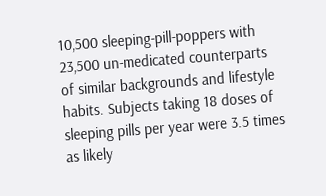10,500 sleeping-pill-poppers with 23,500 un-medicated counterparts of similar backgrounds and lifestyle habits. Subjects taking 18 doses of sleeping pills per year were 3.5 times as likely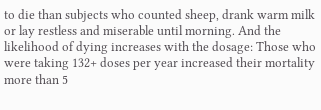to die than subjects who counted sheep, drank warm milk or lay restless and miserable until morning. And the likelihood of dying increases with the dosage: Those who were taking 132+ doses per year increased their mortality more than 5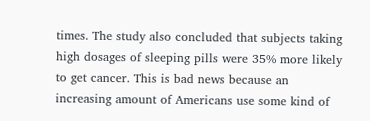times. The study also concluded that subjects taking high dosages of sleeping pills were 35% more likely to get cancer. This is bad news because an increasing amount of Americans use some kind of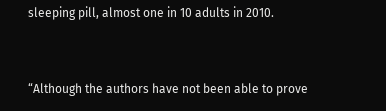sleeping pill, almost one in 10 adults in 2010.


“Although the authors have not been able to prove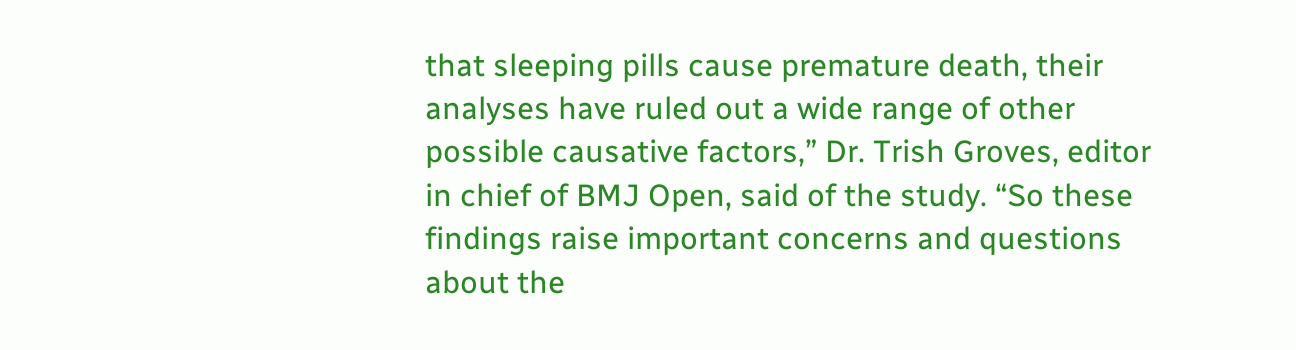that sleeping pills cause premature death, their analyses have ruled out a wide range of other possible causative factors,” Dr. Trish Groves, editor in chief of BMJ Open, said of the study. “So these findings raise important concerns and questions about the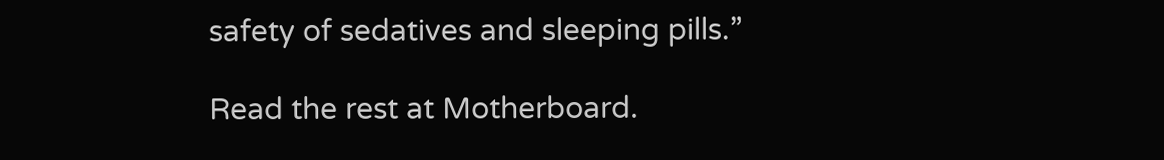safety of sedatives and sleeping pills.”

Read the rest at Motherboard.